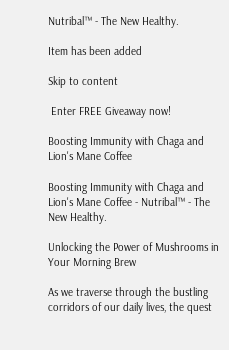Nutribal™ - The New Healthy.

Item has been added

Skip to content

 Enter FREE Giveaway now!

Boosting Immunity with Chaga and Lion's Mane Coffee

Boosting Immunity with Chaga and Lion's Mane Coffee - Nutribal™ - The New Healthy.

Unlocking the Power of Mushrooms in Your Morning Brew

As we traverse through the bustling corridors of our daily lives, the quest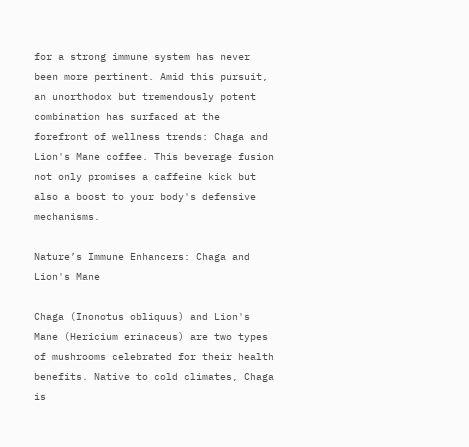for a strong immune system has never been more pertinent. Amid this pursuit, an unorthodox but tremendously potent combination has surfaced at the forefront of wellness trends: Chaga and Lion's Mane coffee. This beverage fusion not only promises a caffeine kick but also a boost to your body's defensive mechanisms.

Nature’s Immune Enhancers: Chaga and Lion's Mane

Chaga (Inonotus obliquus) and Lion's Mane (Hericium erinaceus) are two types of mushrooms celebrated for their health benefits. Native to cold climates, Chaga is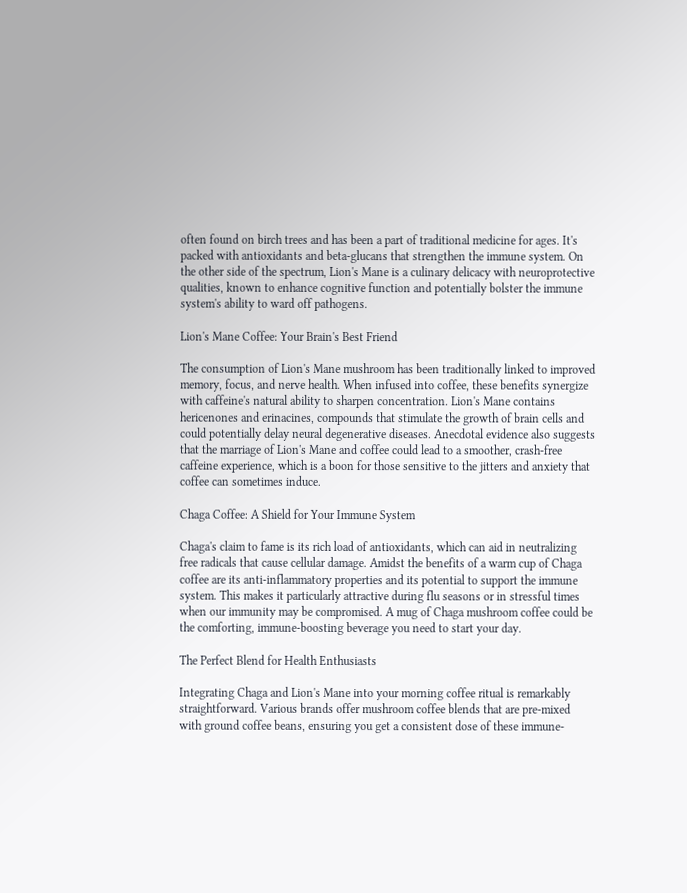often found on birch trees and has been a part of traditional medicine for ages. It's packed with antioxidants and beta-glucans that strengthen the immune system. On the other side of the spectrum, Lion's Mane is a culinary delicacy with neuroprotective qualities, known to enhance cognitive function and potentially bolster the immune system's ability to ward off pathogens.

Lion's Mane Coffee: Your Brain's Best Friend

The consumption of Lion's Mane mushroom has been traditionally linked to improved memory, focus, and nerve health. When infused into coffee, these benefits synergize with caffeine's natural ability to sharpen concentration. Lion's Mane contains hericenones and erinacines, compounds that stimulate the growth of brain cells and could potentially delay neural degenerative diseases. Anecdotal evidence also suggests that the marriage of Lion's Mane and coffee could lead to a smoother, crash-free caffeine experience, which is a boon for those sensitive to the jitters and anxiety that coffee can sometimes induce.

Chaga Coffee: A Shield for Your Immune System

Chaga's claim to fame is its rich load of antioxidants, which can aid in neutralizing free radicals that cause cellular damage. Amidst the benefits of a warm cup of Chaga coffee are its anti-inflammatory properties and its potential to support the immune system. This makes it particularly attractive during flu seasons or in stressful times when our immunity may be compromised. A mug of Chaga mushroom coffee could be the comforting, immune-boosting beverage you need to start your day.

The Perfect Blend for Health Enthusiasts

Integrating Chaga and Lion's Mane into your morning coffee ritual is remarkably straightforward. Various brands offer mushroom coffee blends that are pre-mixed with ground coffee beans, ensuring you get a consistent dose of these immune-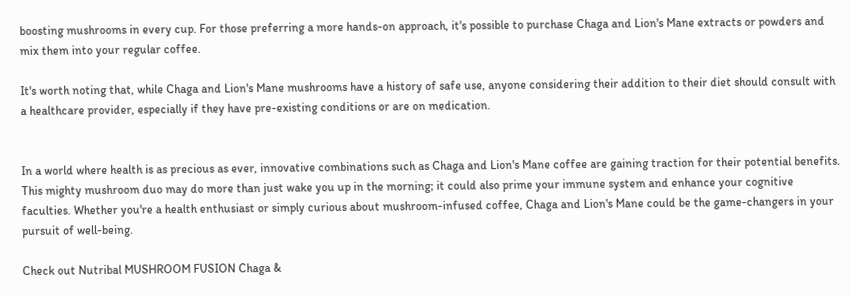boosting mushrooms in every cup. For those preferring a more hands-on approach, it's possible to purchase Chaga and Lion's Mane extracts or powders and mix them into your regular coffee.

It's worth noting that, while Chaga and Lion's Mane mushrooms have a history of safe use, anyone considering their addition to their diet should consult with a healthcare provider, especially if they have pre-existing conditions or are on medication.


In a world where health is as precious as ever, innovative combinations such as Chaga and Lion's Mane coffee are gaining traction for their potential benefits. This mighty mushroom duo may do more than just wake you up in the morning; it could also prime your immune system and enhance your cognitive faculties. Whether you're a health enthusiast or simply curious about mushroom-infused coffee, Chaga and Lion's Mane could be the game-changers in your pursuit of well-being.

Check out Nutribal MUSHROOM FUSION Chaga &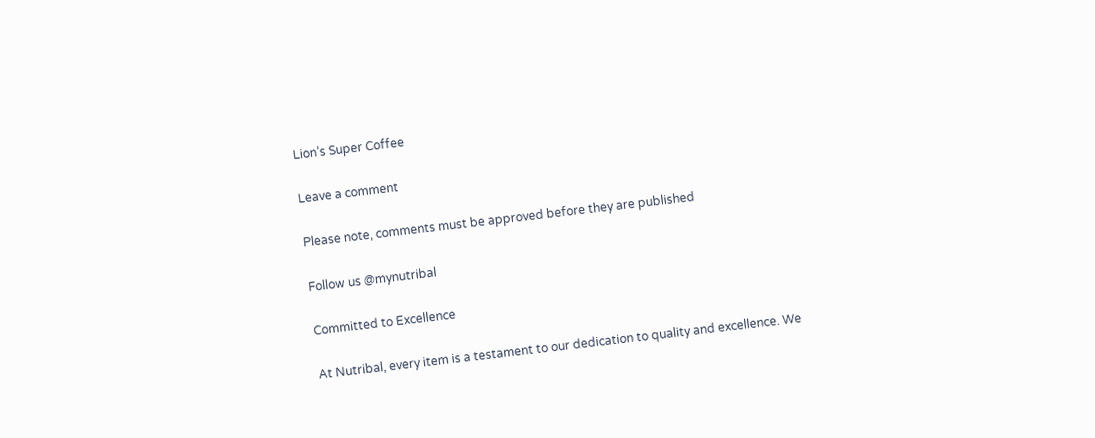Lion’s Super Coffee

Leave a comment

Please note, comments must be approved before they are published

Follow us @mynutribal

Committed to Excellence

At Nutribal, every item is a testament to our dedication to quality and excellence. We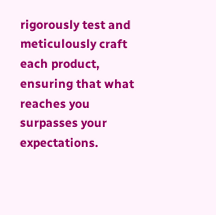rigorously test and meticulously craft each product, ensuring that what reaches you surpasses your expectations.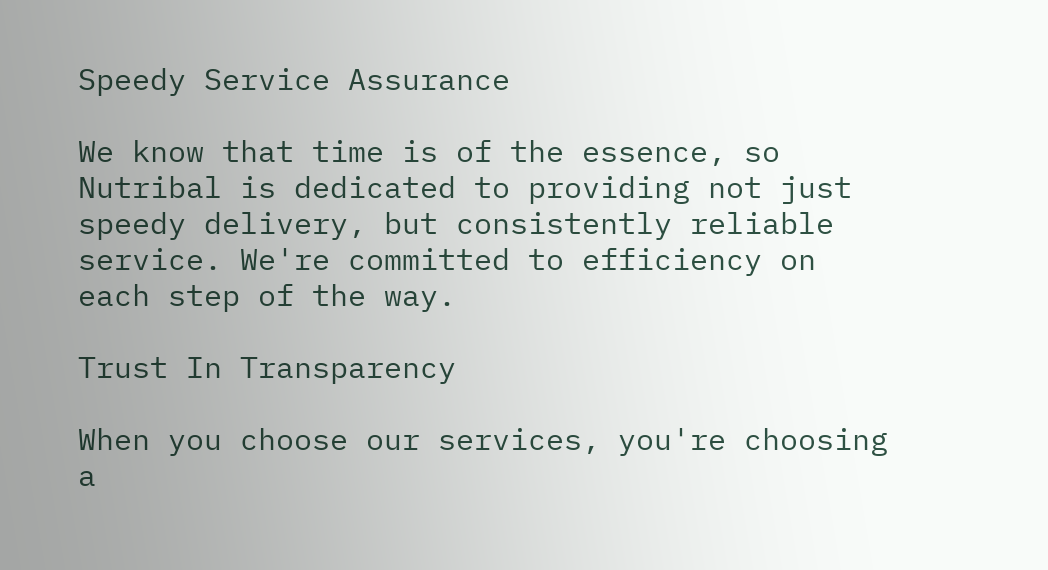Speedy Service Assurance

We know that time is of the essence, so Nutribal is dedicated to providing not just speedy delivery, but consistently reliable service. We're committed to efficiency on each step of the way.

Trust In Transparency

When you choose our services, you're choosing a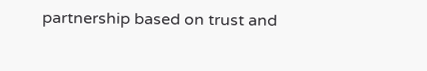partnership based on trust and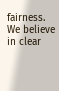fairness. We believe in clear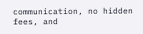communication, no hidden fees, and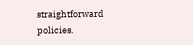straightforward policies.